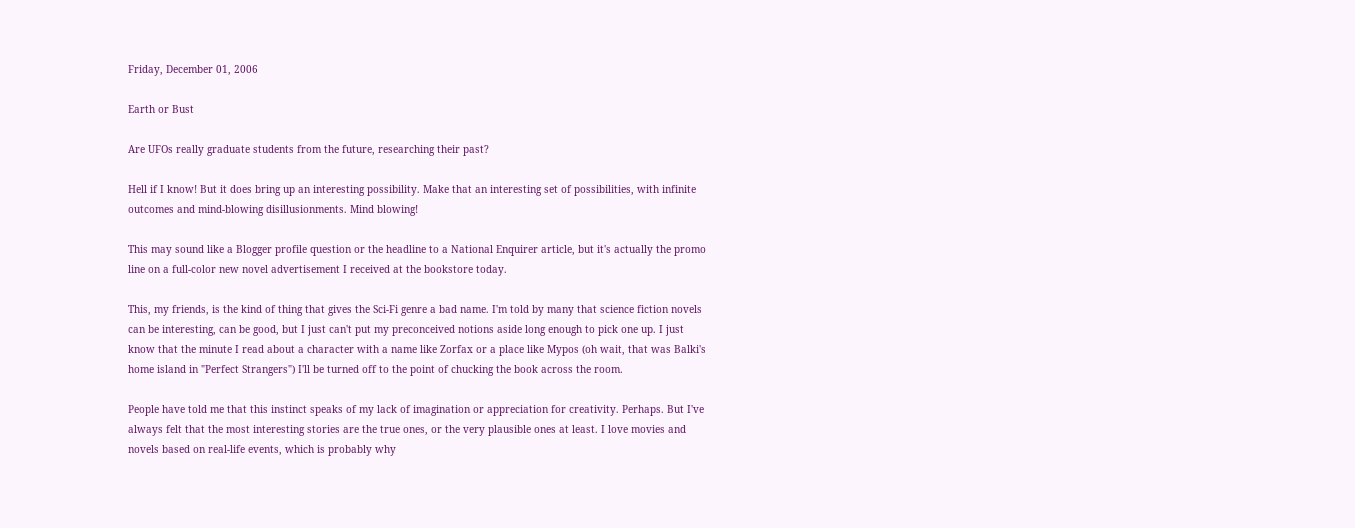Friday, December 01, 2006

Earth or Bust

Are UFOs really graduate students from the future, researching their past?

Hell if I know! But it does bring up an interesting possibility. Make that an interesting set of possibilities, with infinite outcomes and mind-blowing disillusionments. Mind blowing!

This may sound like a Blogger profile question or the headline to a National Enquirer article, but it's actually the promo line on a full-color new novel advertisement I received at the bookstore today.

This, my friends, is the kind of thing that gives the Sci-Fi genre a bad name. I'm told by many that science fiction novels can be interesting, can be good, but I just can't put my preconceived notions aside long enough to pick one up. I just know that the minute I read about a character with a name like Zorfax or a place like Mypos (oh wait, that was Balki's home island in "Perfect Strangers") I'll be turned off to the point of chucking the book across the room.

People have told me that this instinct speaks of my lack of imagination or appreciation for creativity. Perhaps. But I've always felt that the most interesting stories are the true ones, or the very plausible ones at least. I love movies and novels based on real-life events, which is probably why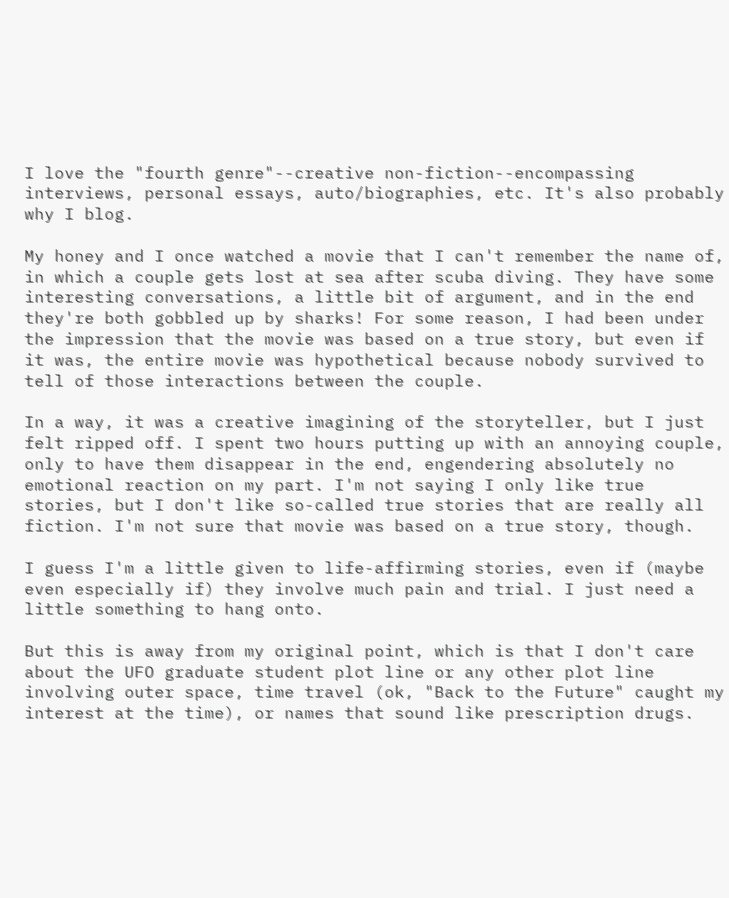I love the "fourth genre"--creative non-fiction--encompassing interviews, personal essays, auto/biographies, etc. It's also probably why I blog.

My honey and I once watched a movie that I can't remember the name of, in which a couple gets lost at sea after scuba diving. They have some interesting conversations, a little bit of argument, and in the end they're both gobbled up by sharks! For some reason, I had been under the impression that the movie was based on a true story, but even if it was, the entire movie was hypothetical because nobody survived to tell of those interactions between the couple.

In a way, it was a creative imagining of the storyteller, but I just felt ripped off. I spent two hours putting up with an annoying couple, only to have them disappear in the end, engendering absolutely no emotional reaction on my part. I'm not saying I only like true stories, but I don't like so-called true stories that are really all fiction. I'm not sure that movie was based on a true story, though.

I guess I'm a little given to life-affirming stories, even if (maybe even especially if) they involve much pain and trial. I just need a little something to hang onto.

But this is away from my original point, which is that I don't care about the UFO graduate student plot line or any other plot line involving outer space, time travel (ok, "Back to the Future" caught my interest at the time), or names that sound like prescription drugs.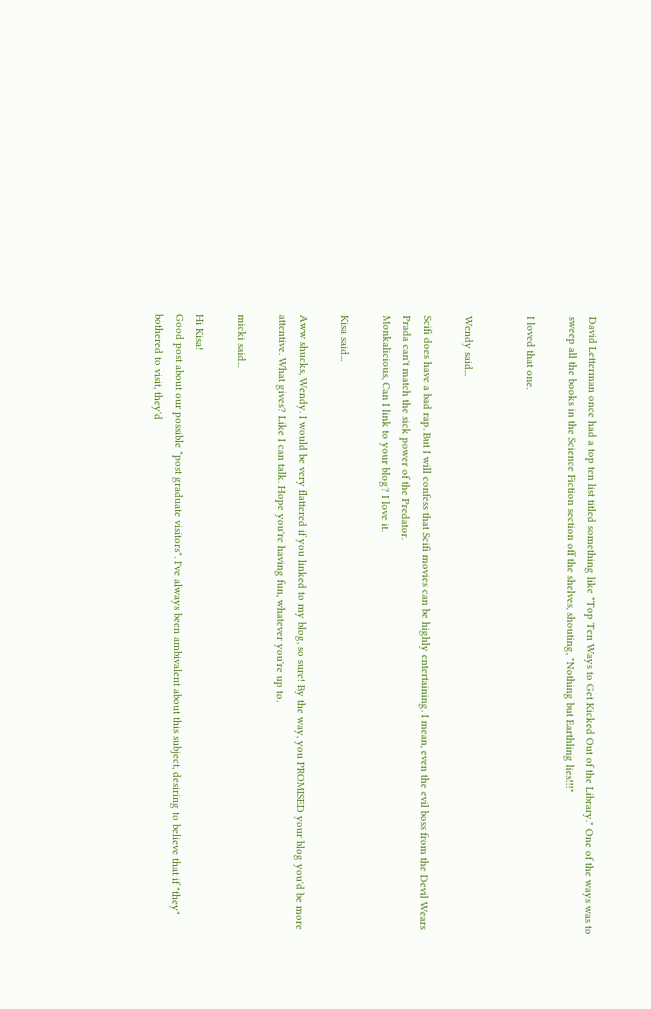David Letterman once had a top ten list titled something like "Top Ten Ways to Get Kicked Out of the Library." One of the ways was to sweep all the books in the Science Fiction section off the shelves, shouting, "Nothing but Earthling lies!!!"

I loved that one.


Wendy said...

Scifi does have a bad rap. But I will confess that Scifi movies can be highly entertaining. I mean, even the evil boss from the Devil Wears Prada can't match the sick power of the Predator.
Monkalicious, Can I link to your blog? I love it.

Kisa said...

Aww shucks, Wendy. I would be very flattered if you linked to my blog, so sure! By the way, you PROMISED your blog you'd be more attentive. What gives? Like I can talk. Hope you're having fun, whatever you're up to.

micki said...

Hi Kisa!
Good post about our possible "post graduate visitors". I've always been ambivalent about this subject, desiring to believe that if "they" bothered to visit, they'd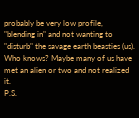probably be very low profile, "blending in" and not wanting to "disturb" the savage earth beasties (us). Who knows? Maybe many of us have met an alien or two and not realized it.
P.S.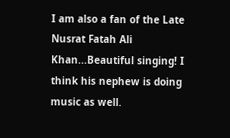I am also a fan of the Late Nusrat Fatah Ali Khan...Beautiful singing! I think his nephew is doing music as well.